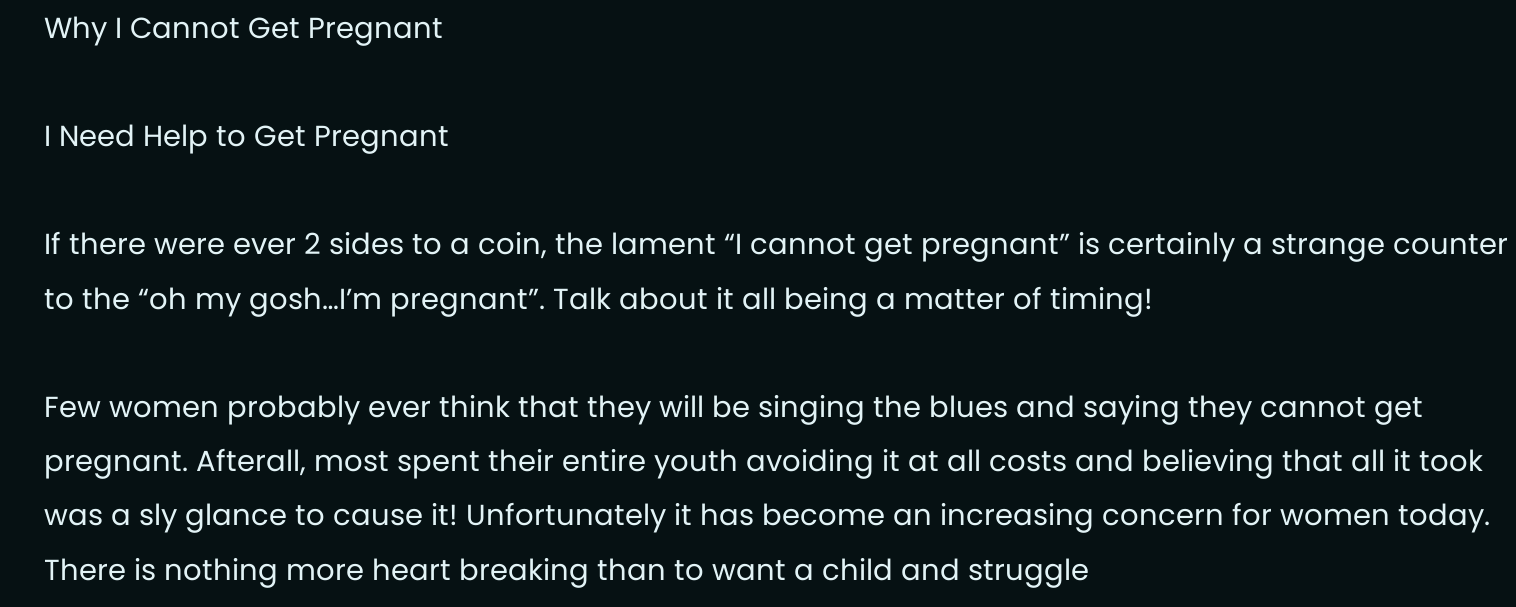Why I Cannot Get Pregnant

I Need Help to Get Pregnant

If there were ever 2 sides to a coin, the lament “I cannot get pregnant” is certainly a strange counter to the “oh my gosh…I’m pregnant”. Talk about it all being a matter of timing!

Few women probably ever think that they will be singing the blues and saying they cannot get pregnant. Afterall, most spent their entire youth avoiding it at all costs and believing that all it took was a sly glance to cause it! Unfortunately it has become an increasing concern for women today. There is nothing more heart breaking than to want a child and struggle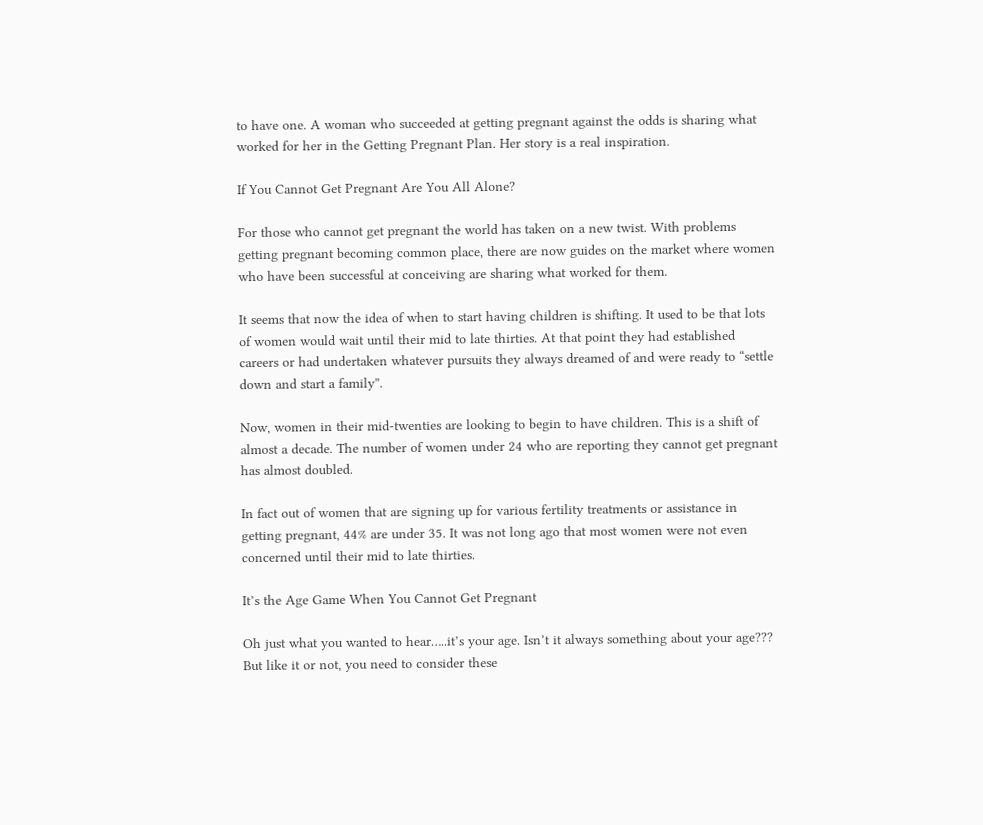to have one. A woman who succeeded at getting pregnant against the odds is sharing what worked for her in the Getting Pregnant Plan. Her story is a real inspiration.

If You Cannot Get Pregnant Are You All Alone?

For those who cannot get pregnant the world has taken on a new twist. With problems getting pregnant becoming common place, there are now guides on the market where women who have been successful at conceiving are sharing what worked for them.

It seems that now the idea of when to start having children is shifting. It used to be that lots of women would wait until their mid to late thirties. At that point they had established careers or had undertaken whatever pursuits they always dreamed of and were ready to “settle down and start a family”.

Now, women in their mid-twenties are looking to begin to have children. This is a shift of almost a decade. The number of women under 24 who are reporting they cannot get pregnant has almost doubled.

In fact out of women that are signing up for various fertility treatments or assistance in getting pregnant, 44% are under 35. It was not long ago that most women were not even concerned until their mid to late thirties.

It’s the Age Game When You Cannot Get Pregnant

Oh just what you wanted to hear…..it’s your age. Isn’t it always something about your age??? But like it or not, you need to consider these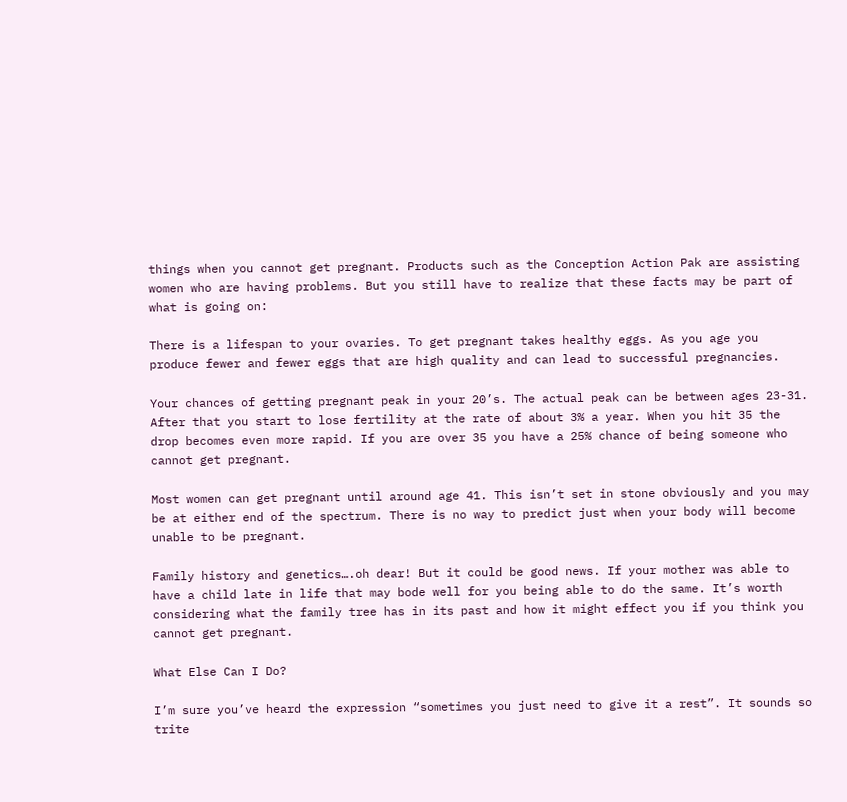things when you cannot get pregnant. Products such as the Conception Action Pak are assisting women who are having problems. But you still have to realize that these facts may be part of what is going on:

There is a lifespan to your ovaries. To get pregnant takes healthy eggs. As you age you produce fewer and fewer eggs that are high quality and can lead to successful pregnancies.

Your chances of getting pregnant peak in your 20’s. The actual peak can be between ages 23-31. After that you start to lose fertility at the rate of about 3% a year. When you hit 35 the drop becomes even more rapid. If you are over 35 you have a 25% chance of being someone who cannot get pregnant.

Most women can get pregnant until around age 41. This isn’t set in stone obviously and you may be at either end of the spectrum. There is no way to predict just when your body will become unable to be pregnant.

Family history and genetics….oh dear! But it could be good news. If your mother was able to have a child late in life that may bode well for you being able to do the same. It’s worth considering what the family tree has in its past and how it might effect you if you think you cannot get pregnant.

What Else Can I Do?

I’m sure you’ve heard the expression “sometimes you just need to give it a rest”. It sounds so trite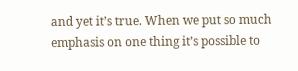and yet it’s true. When we put so much emphasis on one thing it’s possible to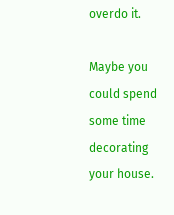overdo it.

Maybe you could spend some time decorating your house.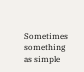Sometimes something as simple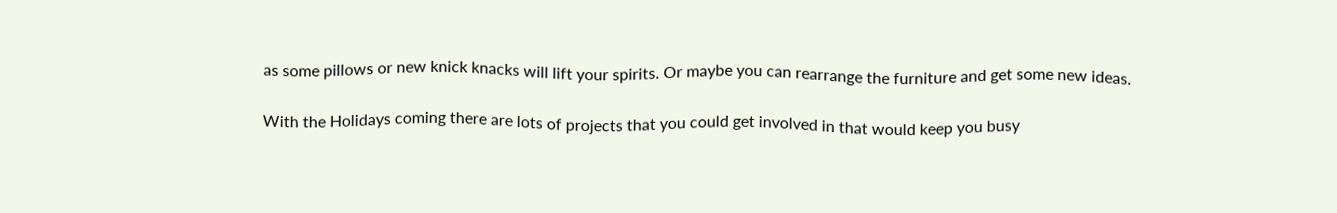as some pillows or new knick knacks will lift your spirits. Or maybe you can rearrange the furniture and get some new ideas.

With the Holidays coming there are lots of projects that you could get involved in that would keep you busy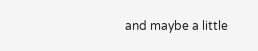and maybe a little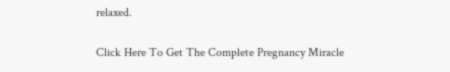relaxed.

Click Here To Get The Complete Pregnancy Miracle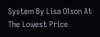System By Lisa Olson At The Lowest Price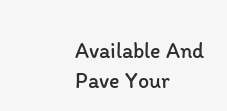Available And Pave Your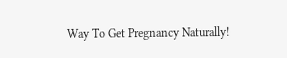Way To Get Pregnancy Naturally!